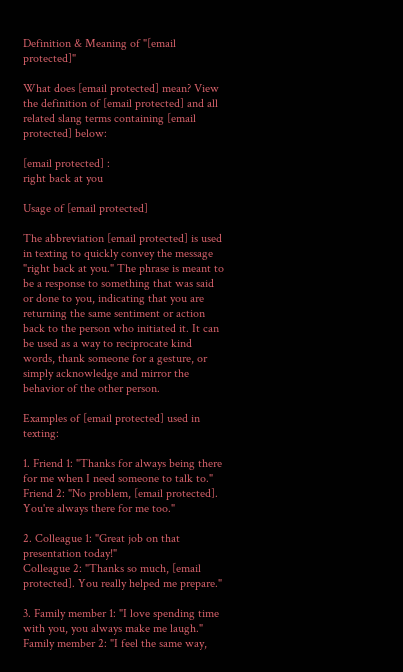Definition & Meaning of "[email protected]"

What does [email protected] mean? View the definition of [email protected] and all related slang terms containing [email protected] below:

[email protected] :
right back at you

Usage of [email protected]

The abbreviation [email protected] is used in texting to quickly convey the message "right back at you." The phrase is meant to be a response to something that was said or done to you, indicating that you are returning the same sentiment or action back to the person who initiated it. It can be used as a way to reciprocate kind words, thank someone for a gesture, or simply acknowledge and mirror the behavior of the other person.

Examples of [email protected] used in texting:

1. Friend 1: "Thanks for always being there for me when I need someone to talk to."
Friend 2: "No problem, [email protected]. You're always there for me too."

2. Colleague 1: "Great job on that presentation today!"
Colleague 2: "Thanks so much, [email protected]. You really helped me prepare."

3. Family member 1: "I love spending time with you, you always make me laugh."
Family member 2: "I feel the same way,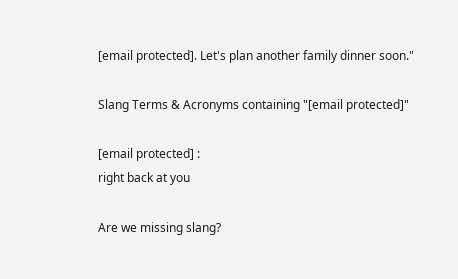[email protected]. Let's plan another family dinner soon."

Slang Terms & Acronyms containing "[email protected]"

[email protected] :
right back at you

Are we missing slang?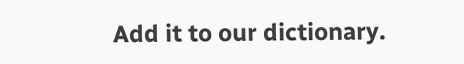Add it to our dictionary.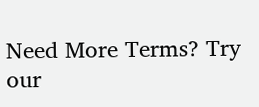Need More Terms? Try our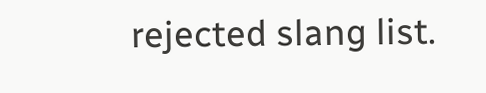rejected slang list.